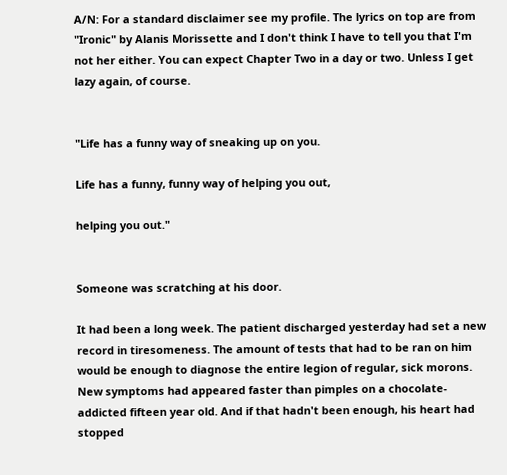A/N: For a standard disclaimer see my profile. The lyrics on top are from "Ironic" by Alanis Morissette and I don't think I have to tell you that I'm not her either. You can expect Chapter Two in a day or two. Unless I get lazy again, of course.


"Life has a funny way of sneaking up on you.

Life has a funny, funny way of helping you out,

helping you out."


Someone was scratching at his door.

It had been a long week. The patient discharged yesterday had set a new record in tiresomeness. The amount of tests that had to be ran on him would be enough to diagnose the entire legion of regular, sick morons. New symptoms had appeared faster than pimples on a chocolate-addicted fifteen year old. And if that hadn't been enough, his heart had stopped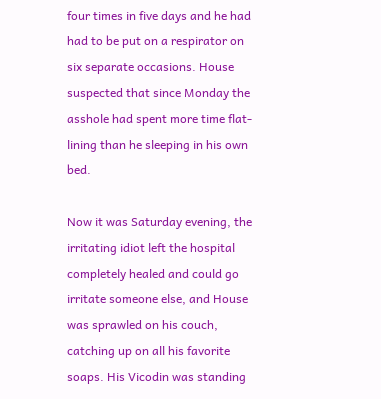four times in five days and he had had to be put on a respirator on six separate occasions. House suspected that since Monday the asshole had spent more time flat-lining than he sleeping in his own bed.

Now it was Saturday evening, the irritating idiot left the hospital completely healed and could go irritate someone else, and House was sprawled on his couch, catching up on all his favorite soaps. His Vicodin was standing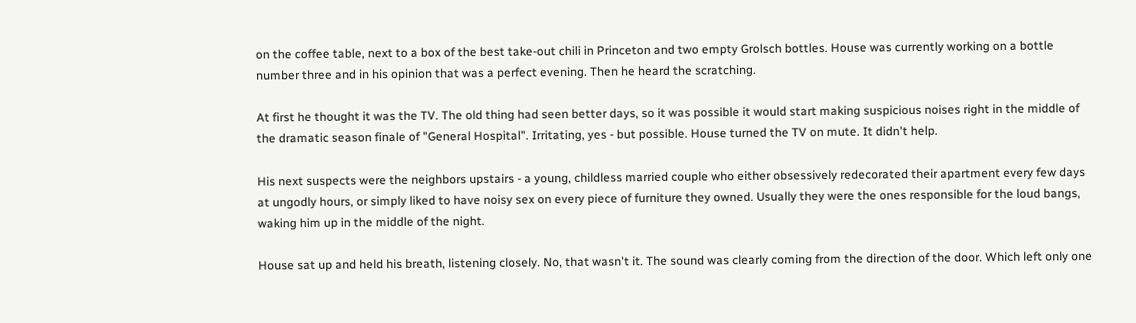on the coffee table, next to a box of the best take-out chili in Princeton and two empty Grolsch bottles. House was currently working on a bottle number three and in his opinion that was a perfect evening. Then he heard the scratching.

At first he thought it was the TV. The old thing had seen better days, so it was possible it would start making suspicious noises right in the middle of the dramatic season finale of "General Hospital". Irritating, yes - but possible. House turned the TV on mute. It didn't help.

His next suspects were the neighbors upstairs - a young, childless married couple who either obsessively redecorated their apartment every few days at ungodly hours, or simply liked to have noisy sex on every piece of furniture they owned. Usually they were the ones responsible for the loud bangs, waking him up in the middle of the night.

House sat up and held his breath, listening closely. No, that wasn't it. The sound was clearly coming from the direction of the door. Which left only one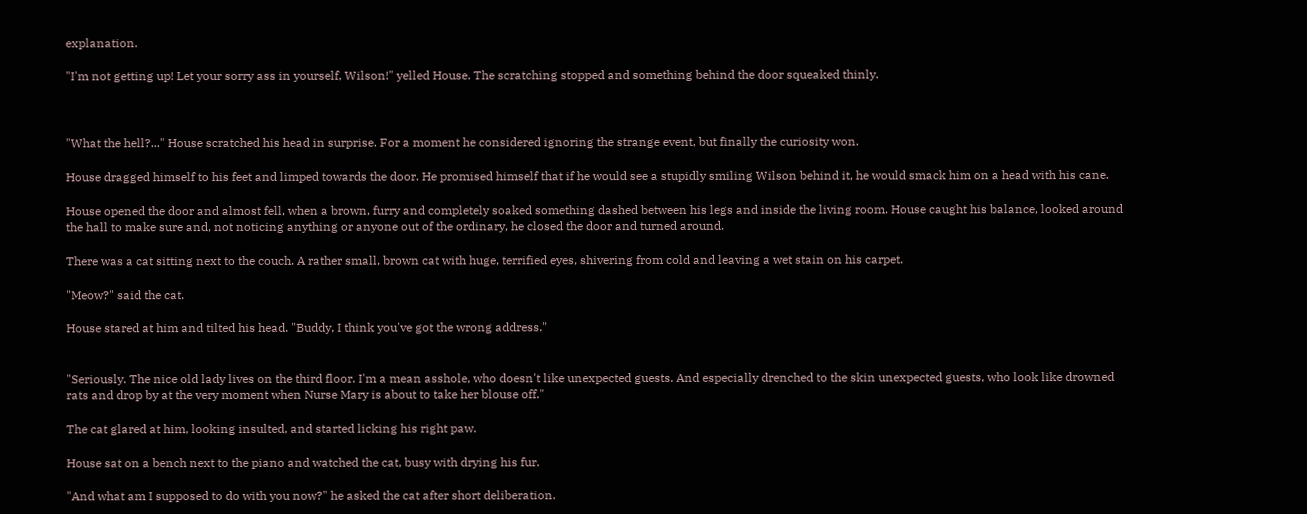explanation.

"I'm not getting up! Let your sorry ass in yourself, Wilson!" yelled House. The scratching stopped and something behind the door squeaked thinly.



"What the hell?..." House scratched his head in surprise. For a moment he considered ignoring the strange event, but finally the curiosity won.

House dragged himself to his feet and limped towards the door. He promised himself that if he would see a stupidly smiling Wilson behind it, he would smack him on a head with his cane.

House opened the door and almost fell, when a brown, furry and completely soaked something dashed between his legs and inside the living room. House caught his balance, looked around the hall to make sure and, not noticing anything or anyone out of the ordinary, he closed the door and turned around.

There was a cat sitting next to the couch. A rather small, brown cat with huge, terrified eyes, shivering from cold and leaving a wet stain on his carpet.

"Meow?" said the cat.

House stared at him and tilted his head. "Buddy, I think you've got the wrong address."


"Seriously. The nice old lady lives on the third floor. I'm a mean asshole, who doesn't like unexpected guests. And especially drenched to the skin unexpected guests, who look like drowned rats and drop by at the very moment when Nurse Mary is about to take her blouse off."

The cat glared at him, looking insulted, and started licking his right paw.

House sat on a bench next to the piano and watched the cat, busy with drying his fur.

"And what am I supposed to do with you now?" he asked the cat after short deliberation.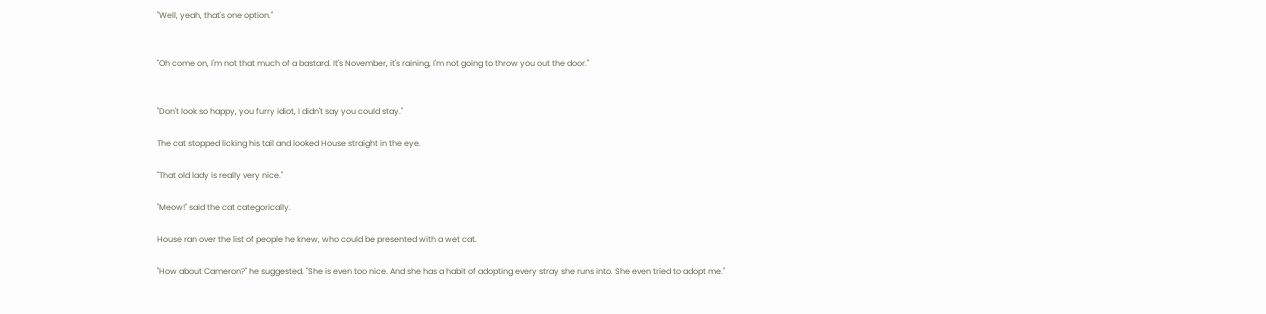"Well, yeah, that's one option."


"Oh come on, I'm not that much of a bastard. It's November, it's raining, I'm not going to throw you out the door."


"Don't look so happy, you furry idiot, I didn't say you could stay."

The cat stopped licking his tail and looked House straight in the eye.

"That old lady is really very nice."

"Meow!" said the cat categorically.

House ran over the list of people he knew, who could be presented with a wet cat.

"How about Cameron?" he suggested. "She is even too nice. And she has a habit of adopting every stray she runs into. She even tried to adopt me."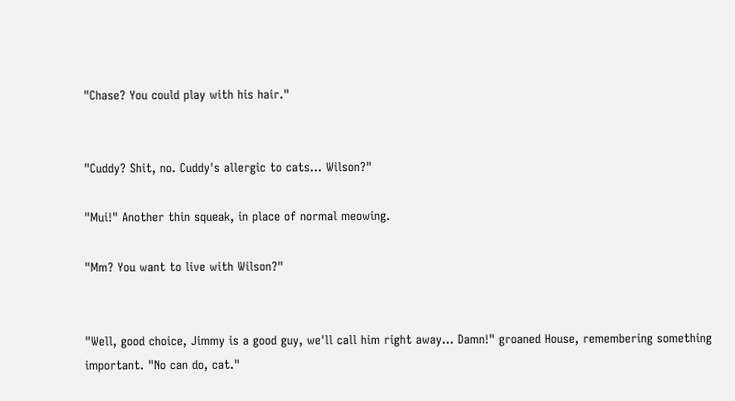"Chase? You could play with his hair."


"Cuddy? Shit, no. Cuddy's allergic to cats... Wilson?"

"Mui!" Another thin squeak, in place of normal meowing.

"Mm? You want to live with Wilson?"


"Well, good choice, Jimmy is a good guy, we'll call him right away... Damn!" groaned House, remembering something important. "No can do, cat."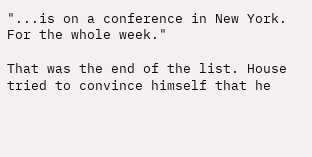"...is on a conference in New York. For the whole week."

That was the end of the list. House tried to convince himself that he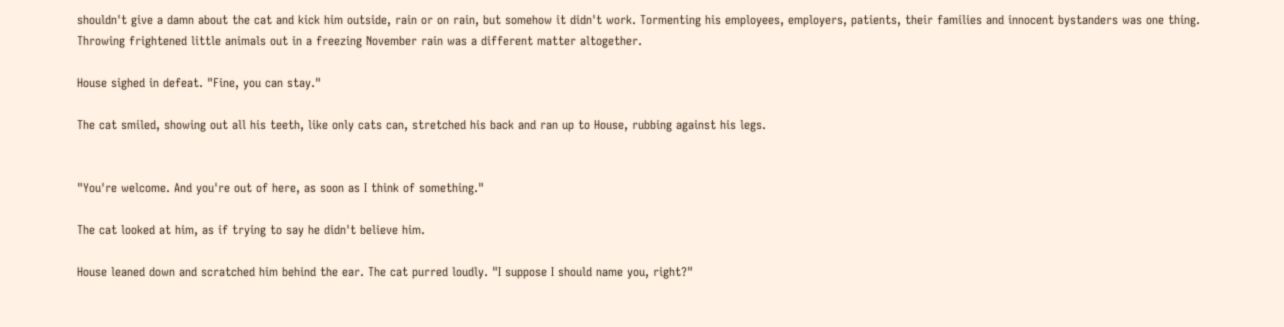shouldn't give a damn about the cat and kick him outside, rain or on rain, but somehow it didn't work. Tormenting his employees, employers, patients, their families and innocent bystanders was one thing. Throwing frightened little animals out in a freezing November rain was a different matter altogether.

House sighed in defeat. "Fine, you can stay."

The cat smiled, showing out all his teeth, like only cats can, stretched his back and ran up to House, rubbing against his legs.


"You're welcome. And you're out of here, as soon as I think of something."

The cat looked at him, as if trying to say he didn't believe him.

House leaned down and scratched him behind the ear. The cat purred loudly. "I suppose I should name you, right?"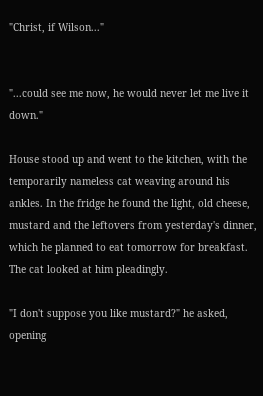"Christ, if Wilson..."


"...could see me now, he would never let me live it down."

House stood up and went to the kitchen, with the temporarily nameless cat weaving around his ankles. In the fridge he found the light, old cheese, mustard and the leftovers from yesterday's dinner, which he planned to eat tomorrow for breakfast. The cat looked at him pleadingly.

"I don't suppose you like mustard?" he asked, opening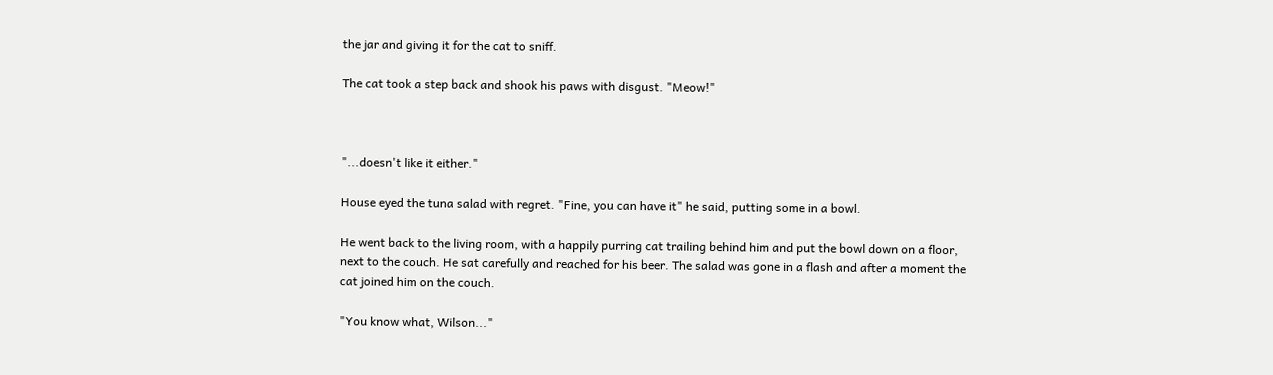the jar and giving it for the cat to sniff.

The cat took a step back and shook his paws with disgust. "Meow!"



"...doesn't like it either."

House eyed the tuna salad with regret. "Fine, you can have it" he said, putting some in a bowl.

He went back to the living room, with a happily purring cat trailing behind him and put the bowl down on a floor, next to the couch. He sat carefully and reached for his beer. The salad was gone in a flash and after a moment the cat joined him on the couch.

"You know what, Wilson..."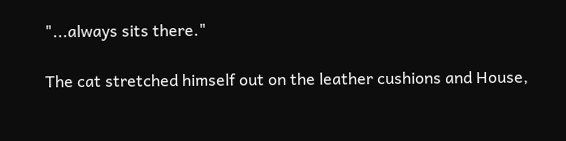"...always sits there."

The cat stretched himself out on the leather cushions and House,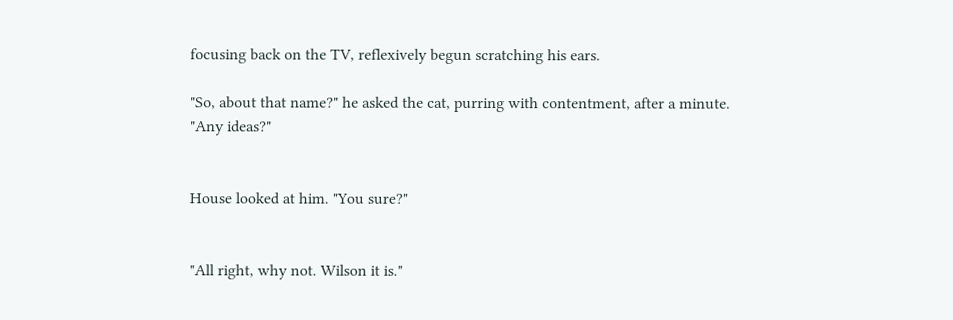focusing back on the TV, reflexively begun scratching his ears.

"So, about that name?" he asked the cat, purring with contentment, after a minute. "Any ideas?"


House looked at him. "You sure?"


"All right, why not. Wilson it is."